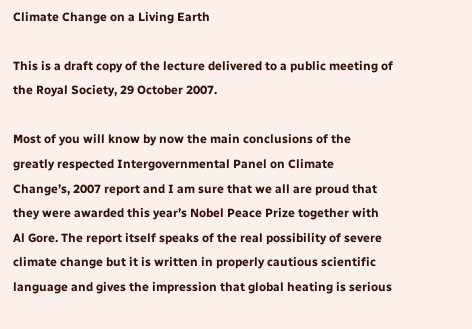Climate Change on a Living Earth

This is a draft copy of the lecture delivered to a public meeting of the Royal Society, 29 October 2007.

Most of you will know by now the main conclusions of the greatly respected Intergovernmental Panel on Climate Change’s, 2007 report and I am sure that we all are proud that they were awarded this year’s Nobel Peace Prize together with Al Gore. The report itself speaks of the real possibility of severe climate change but it is written in properly cautious scientific language and gives the impression that global heating is serious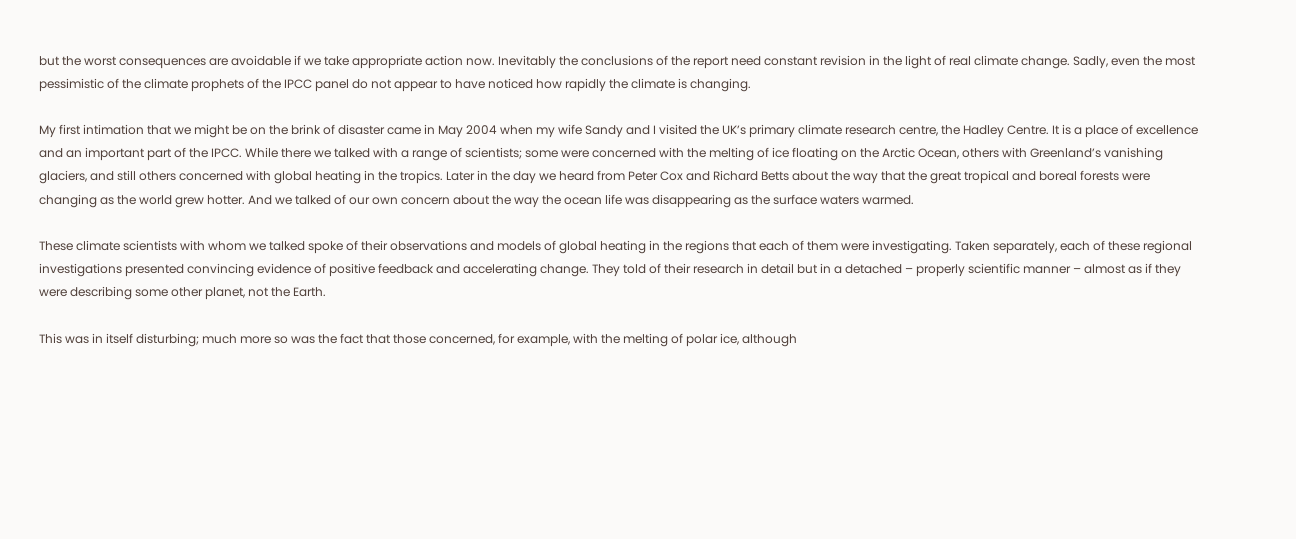but the worst consequences are avoidable if we take appropriate action now. Inevitably the conclusions of the report need constant revision in the light of real climate change. Sadly, even the most pessimistic of the climate prophets of the IPCC panel do not appear to have noticed how rapidly the climate is changing.

My first intimation that we might be on the brink of disaster came in May 2004 when my wife Sandy and I visited the UK’s primary climate research centre, the Hadley Centre. It is a place of excellence and an important part of the IPCC. While there we talked with a range of scientists; some were concerned with the melting of ice floating on the Arctic Ocean, others with Greenland’s vanishing glaciers, and still others concerned with global heating in the tropics. Later in the day we heard from Peter Cox and Richard Betts about the way that the great tropical and boreal forests were changing as the world grew hotter. And we talked of our own concern about the way the ocean life was disappearing as the surface waters warmed.

These climate scientists with whom we talked spoke of their observations and models of global heating in the regions that each of them were investigating. Taken separately, each of these regional investigations presented convincing evidence of positive feedback and accelerating change. They told of their research in detail but in a detached – properly scientific manner – almost as if they were describing some other planet, not the Earth.

This was in itself disturbing; much more so was the fact that those concerned, for example, with the melting of polar ice, although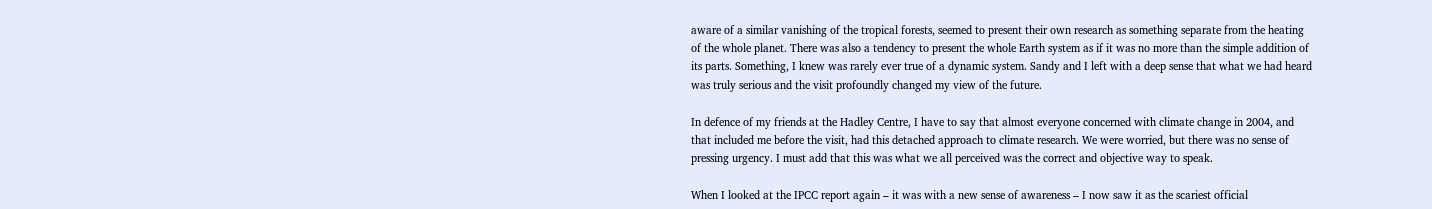aware of a similar vanishing of the tropical forests, seemed to present their own research as something separate from the heating of the whole planet. There was also a tendency to present the whole Earth system as if it was no more than the simple addition of its parts. Something, I knew was rarely ever true of a dynamic system. Sandy and I left with a deep sense that what we had heard was truly serious and the visit profoundly changed my view of the future.

In defence of my friends at the Hadley Centre, I have to say that almost everyone concerned with climate change in 2004, and that included me before the visit, had this detached approach to climate research. We were worried, but there was no sense of pressing urgency. I must add that this was what we all perceived was the correct and objective way to speak.

When I looked at the IPCC report again – it was with a new sense of awareness – I now saw it as the scariest official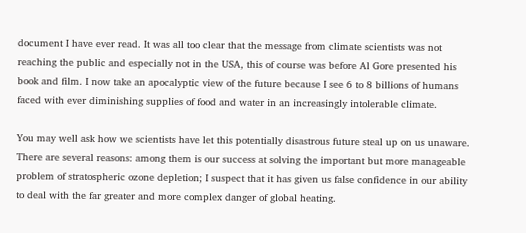document I have ever read. It was all too clear that the message from climate scientists was not reaching the public and especially not in the USA, this of course was before Al Gore presented his book and film. I now take an apocalyptic view of the future because I see 6 to 8 billions of humans faced with ever diminishing supplies of food and water in an increasingly intolerable climate.

You may well ask how we scientists have let this potentially disastrous future steal up on us unaware. There are several reasons: among them is our success at solving the important but more manageable problem of stratospheric ozone depletion; I suspect that it has given us false confidence in our ability to deal with the far greater and more complex danger of global heating.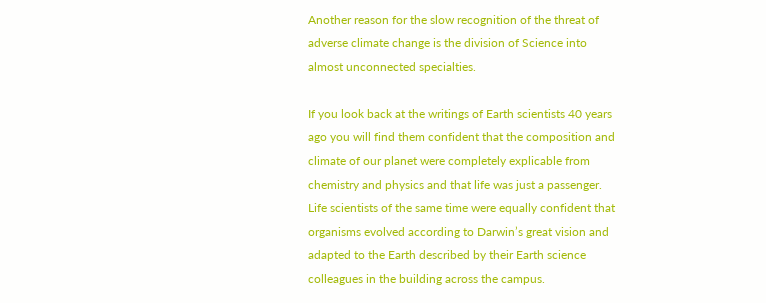Another reason for the slow recognition of the threat of adverse climate change is the division of Science into almost unconnected specialties.

If you look back at the writings of Earth scientists 40 years ago you will find them confident that the composition and climate of our planet were completely explicable from chemistry and physics and that life was just a passenger. Life scientists of the same time were equally confident that organisms evolved according to Darwin’s great vision and adapted to the Earth described by their Earth science colleagues in the building across the campus.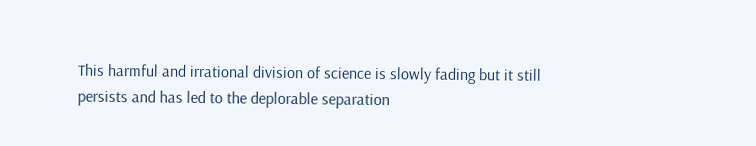This harmful and irrational division of science is slowly fading but it still persists and has led to the deplorable separation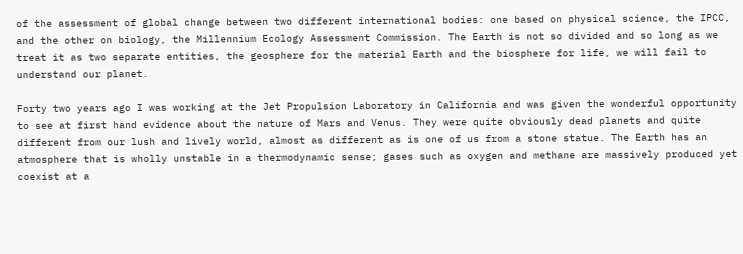of the assessment of global change between two different international bodies: one based on physical science, the IPCC, and the other on biology, the Millennium Ecology Assessment Commission. The Earth is not so divided and so long as we treat it as two separate entities, the geosphere for the material Earth and the biosphere for life, we will fail to understand our planet.

Forty two years ago I was working at the Jet Propulsion Laboratory in California and was given the wonderful opportunity to see at first hand evidence about the nature of Mars and Venus. They were quite obviously dead planets and quite different from our lush and lively world, almost as different as is one of us from a stone statue. The Earth has an atmosphere that is wholly unstable in a thermodynamic sense; gases such as oxygen and methane are massively produced yet coexist at a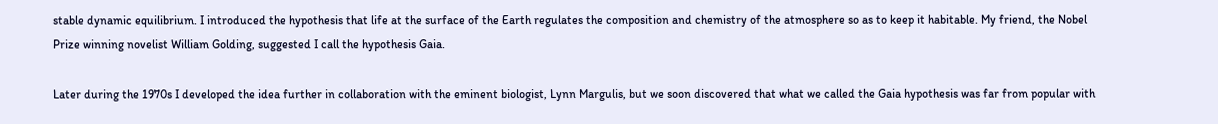stable dynamic equilibrium. I introduced the hypothesis that life at the surface of the Earth regulates the composition and chemistry of the atmosphere so as to keep it habitable. My friend, the Nobel Prize winning novelist William Golding, suggested I call the hypothesis Gaia.

Later during the 1970s I developed the idea further in collaboration with the eminent biologist, Lynn Margulis, but we soon discovered that what we called the Gaia hypothesis was far from popular with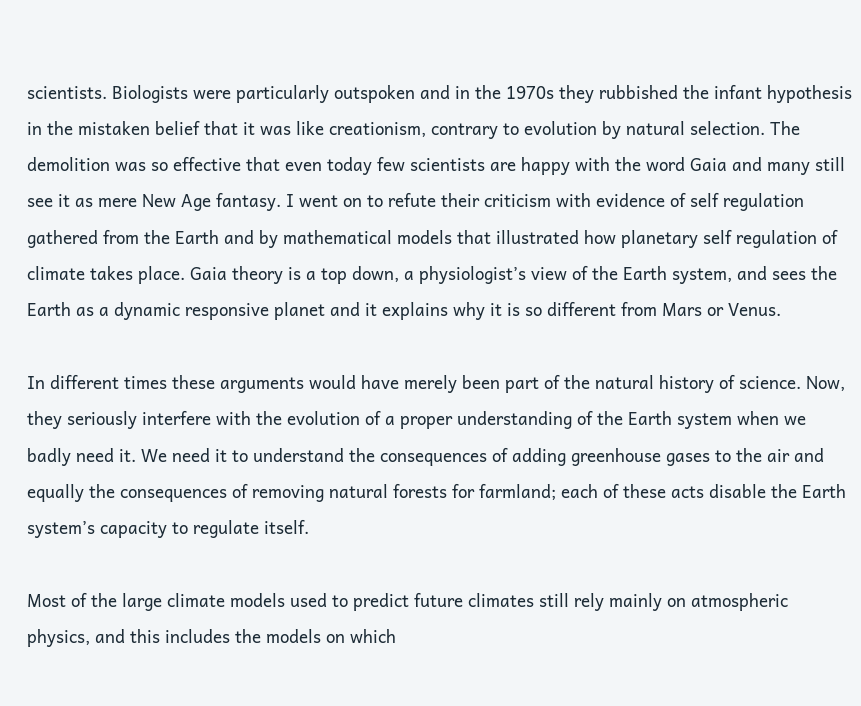scientists. Biologists were particularly outspoken and in the 1970s they rubbished the infant hypothesis in the mistaken belief that it was like creationism, contrary to evolution by natural selection. The demolition was so effective that even today few scientists are happy with the word Gaia and many still see it as mere New Age fantasy. I went on to refute their criticism with evidence of self regulation gathered from the Earth and by mathematical models that illustrated how planetary self regulation of climate takes place. Gaia theory is a top down, a physiologist’s view of the Earth system, and sees the Earth as a dynamic responsive planet and it explains why it is so different from Mars or Venus.

In different times these arguments would have merely been part of the natural history of science. Now, they seriously interfere with the evolution of a proper understanding of the Earth system when we badly need it. We need it to understand the consequences of adding greenhouse gases to the air and equally the consequences of removing natural forests for farmland; each of these acts disable the Earth system’s capacity to regulate itself.

Most of the large climate models used to predict future climates still rely mainly on atmospheric physics, and this includes the models on which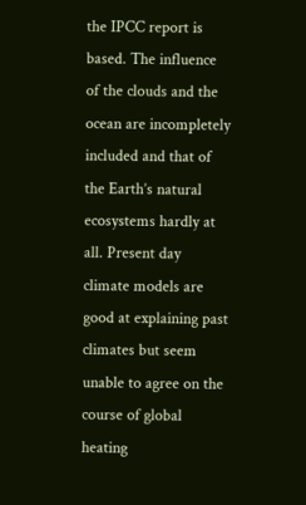the IPCC report is based. The influence of the clouds and the ocean are incompletely included and that of the Earth’s natural ecosystems hardly at all. Present day climate models are good at explaining past climates but seem unable to agree on the course of global heating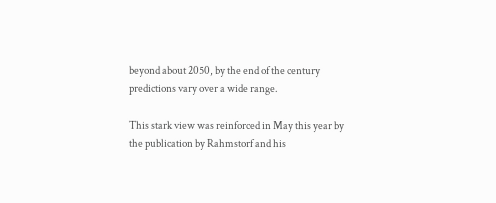beyond about 2050, by the end of the century predictions vary over a wide range.

This stark view was reinforced in May this year by the publication by Rahmstorf and his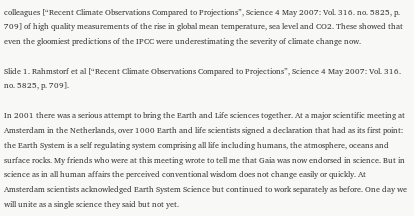colleagues [“Recent Climate Observations Compared to Projections”, Science 4 May 2007: Vol. 316. no. 5825, p. 709] of high quality measurements of the rise in global mean temperature, sea level and CO2. These showed that even the gloomiest predictions of the IPCC were underestimating the severity of climate change now.

Slide 1. Rahmstorf et al [“Recent Climate Observations Compared to Projections”, Science 4 May 2007: Vol. 316. no. 5825, p. 709].

In 2001 there was a serious attempt to bring the Earth and Life sciences together. At a major scientific meeting at Amsterdam in the Netherlands, over 1000 Earth and life scientists signed a declaration that had as its first point: the Earth System is a self regulating system comprising all life including humans, the atmosphere, oceans and surface rocks. My friends who were at this meeting wrote to tell me that Gaia was now endorsed in science. But in science as in all human affairs the perceived conventional wisdom does not change easily or quickly. At Amsterdam scientists acknowledged Earth System Science but continued to work separately as before. One day we will unite as a single science they said but not yet.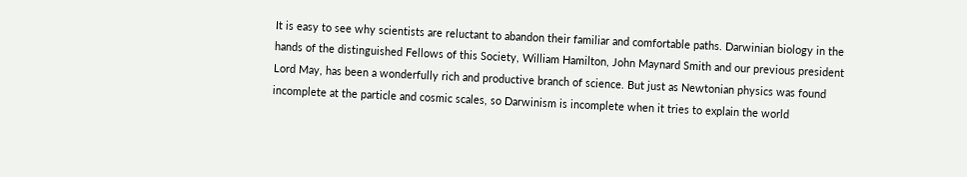It is easy to see why scientists are reluctant to abandon their familiar and comfortable paths. Darwinian biology in the hands of the distinguished Fellows of this Society, William Hamilton, John Maynard Smith and our previous president Lord May, has been a wonderfully rich and productive branch of science. But just as Newtonian physics was found incomplete at the particle and cosmic scales, so Darwinism is incomplete when it tries to explain the world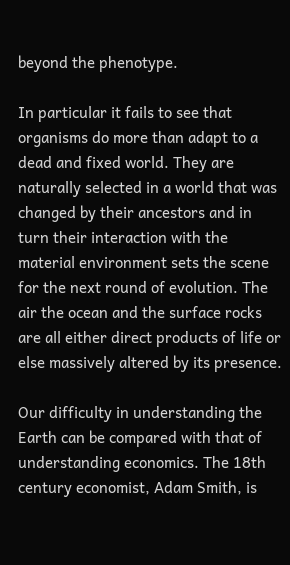beyond the phenotype.

In particular it fails to see that organisms do more than adapt to a dead and fixed world. They are naturally selected in a world that was changed by their ancestors and in turn their interaction with the material environment sets the scene for the next round of evolution. The air the ocean and the surface rocks are all either direct products of life or else massively altered by its presence.

Our difficulty in understanding the Earth can be compared with that of understanding economics. The 18th century economist, Adam Smith, is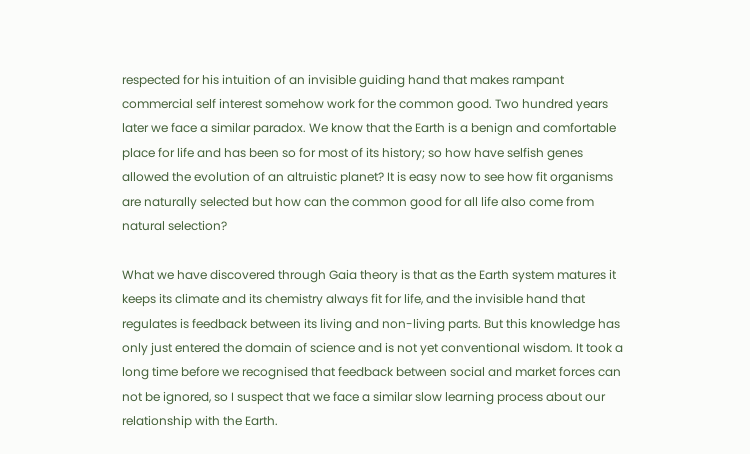respected for his intuition of an invisible guiding hand that makes rampant commercial self interest somehow work for the common good. Two hundred years later we face a similar paradox. We know that the Earth is a benign and comfortable place for life and has been so for most of its history; so how have selfish genes allowed the evolution of an altruistic planet? It is easy now to see how fit organisms are naturally selected but how can the common good for all life also come from natural selection?

What we have discovered through Gaia theory is that as the Earth system matures it keeps its climate and its chemistry always fit for life, and the invisible hand that regulates is feedback between its living and non-living parts. But this knowledge has only just entered the domain of science and is not yet conventional wisdom. It took a long time before we recognised that feedback between social and market forces can not be ignored, so I suspect that we face a similar slow learning process about our relationship with the Earth.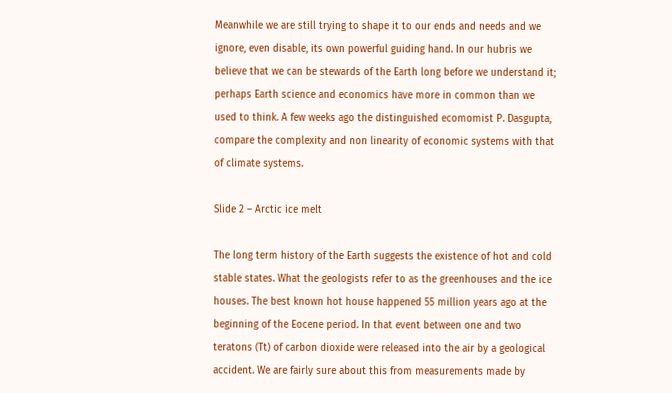Meanwhile we are still trying to shape it to our ends and needs and we ignore, even disable, its own powerful guiding hand. In our hubris we believe that we can be stewards of the Earth long before we understand it; perhaps Earth science and economics have more in common than we used to think. A few weeks ago the distinguished ecomomist P. Dasgupta, compare the complexity and non linearity of economic systems with that of climate systems.

Slide 2 – Arctic ice melt

The long term history of the Earth suggests the existence of hot and cold stable states. What the geologists refer to as the greenhouses and the ice houses. The best known hot house happened 55 million years ago at the beginning of the Eocene period. In that event between one and two teratons (Tt) of carbon dioxide were released into the air by a geological accident. We are fairly sure about this from measurements made by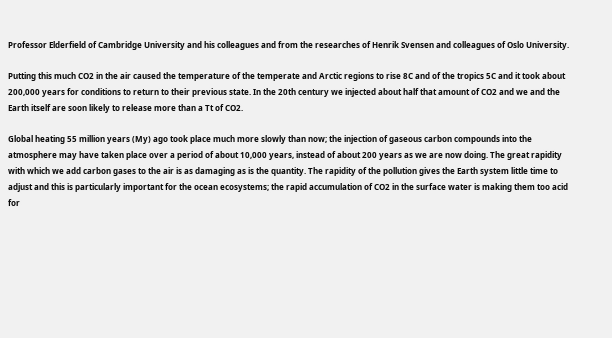Professor Elderfield of Cambridge University and his colleagues and from the researches of Henrik Svensen and colleagues of Oslo University.

Putting this much CO2 in the air caused the temperature of the temperate and Arctic regions to rise 8C and of the tropics 5C and it took about 200,000 years for conditions to return to their previous state. In the 20th century we injected about half that amount of CO2 and we and the Earth itself are soon likely to release more than a Tt of CO2.

Global heating 55 million years (My) ago took place much more slowly than now; the injection of gaseous carbon compounds into the atmosphere may have taken place over a period of about 10,000 years, instead of about 200 years as we are now doing. The great rapidity with which we add carbon gases to the air is as damaging as is the quantity. The rapidity of the pollution gives the Earth system little time to adjust and this is particularly important for the ocean ecosystems; the rapid accumulation of CO2 in the surface water is making them too acid for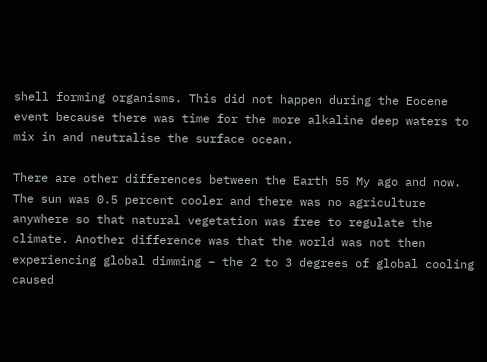shell forming organisms. This did not happen during the Eocene event because there was time for the more alkaline deep waters to mix in and neutralise the surface ocean.

There are other differences between the Earth 55 My ago and now. The sun was 0.5 percent cooler and there was no agriculture anywhere so that natural vegetation was free to regulate the climate. Another difference was that the world was not then experiencing global dimming – the 2 to 3 degrees of global cooling caused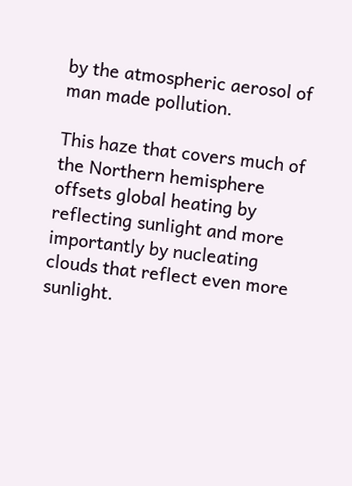by the atmospheric aerosol of man made pollution.

This haze that covers much of the Northern hemisphere offsets global heating by reflecting sunlight and more importantly by nucleating clouds that reflect even more sunlight.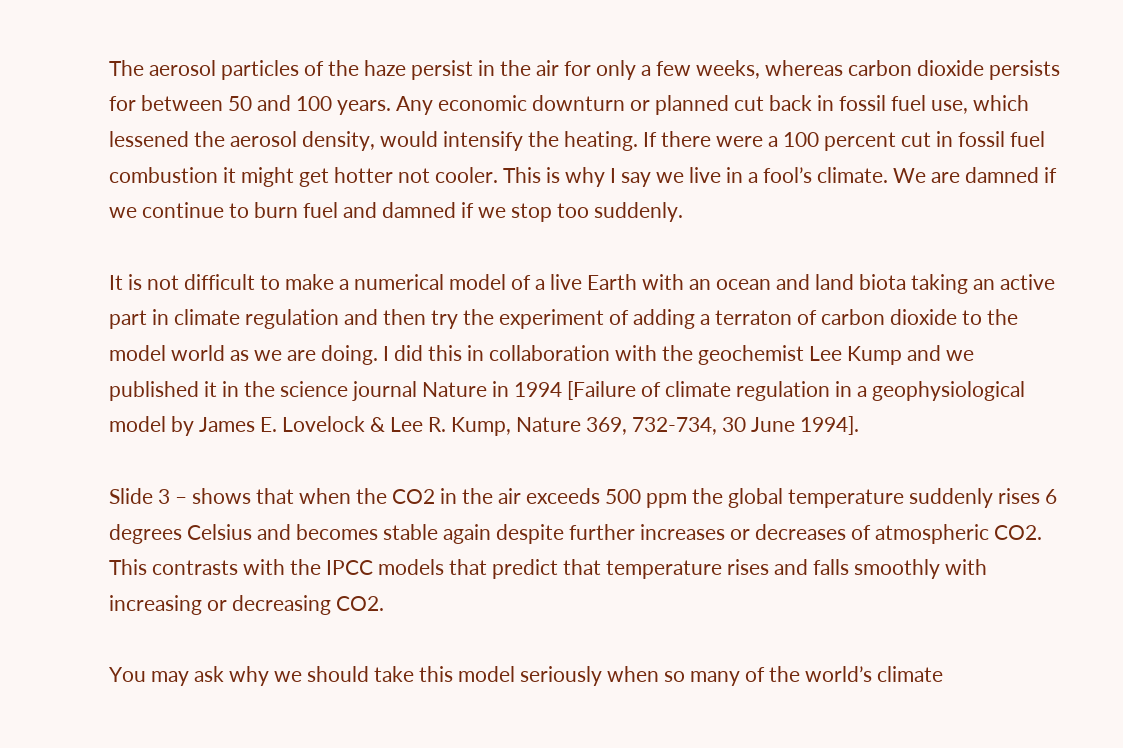The aerosol particles of the haze persist in the air for only a few weeks, whereas carbon dioxide persists for between 50 and 100 years. Any economic downturn or planned cut back in fossil fuel use, which lessened the aerosol density, would intensify the heating. If there were a 100 percent cut in fossil fuel combustion it might get hotter not cooler. This is why I say we live in a fool’s climate. We are damned if we continue to burn fuel and damned if we stop too suddenly.

It is not difficult to make a numerical model of a live Earth with an ocean and land biota taking an active part in climate regulation and then try the experiment of adding a terraton of carbon dioxide to the model world as we are doing. I did this in collaboration with the geochemist Lee Kump and we published it in the science journal Nature in 1994 [Failure of climate regulation in a geophysiological model by James E. Lovelock & Lee R. Kump, Nature 369, 732-734, 30 June 1994].

Slide 3 – shows that when the CO2 in the air exceeds 500 ppm the global temperature suddenly rises 6 degrees Celsius and becomes stable again despite further increases or decreases of atmospheric CO2. This contrasts with the IPCC models that predict that temperature rises and falls smoothly with increasing or decreasing CO2.

You may ask why we should take this model seriously when so many of the world’s climate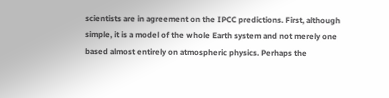scientists are in agreement on the IPCC predictions. First, although simple, it is a model of the whole Earth system and not merely one based almost entirely on atmospheric physics. Perhaps the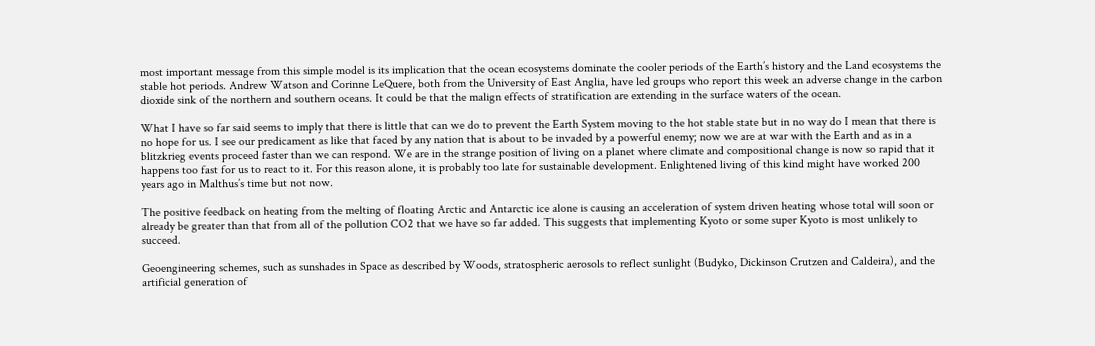most important message from this simple model is its implication that the ocean ecosystems dominate the cooler periods of the Earth’s history and the Land ecosystems the stable hot periods. Andrew Watson and Corinne LeQuere, both from the University of East Anglia, have led groups who report this week an adverse change in the carbon dioxide sink of the northern and southern oceans. It could be that the malign effects of stratification are extending in the surface waters of the ocean.

What I have so far said seems to imply that there is little that can we do to prevent the Earth System moving to the hot stable state but in no way do I mean that there is no hope for us. I see our predicament as like that faced by any nation that is about to be invaded by a powerful enemy; now we are at war with the Earth and as in a blitzkrieg events proceed faster than we can respond. We are in the strange position of living on a planet where climate and compositional change is now so rapid that it happens too fast for us to react to it. For this reason alone, it is probably too late for sustainable development. Enlightened living of this kind might have worked 200 years ago in Malthus’s time but not now.

The positive feedback on heating from the melting of floating Arctic and Antarctic ice alone is causing an acceleration of system driven heating whose total will soon or already be greater than that from all of the pollution CO2 that we have so far added. This suggests that implementing Kyoto or some super Kyoto is most unlikely to succeed.

Geoengineering schemes, such as sunshades in Space as described by Woods, stratospheric aerosols to reflect sunlight (Budyko, Dickinson Crutzen and Caldeira), and the artificial generation of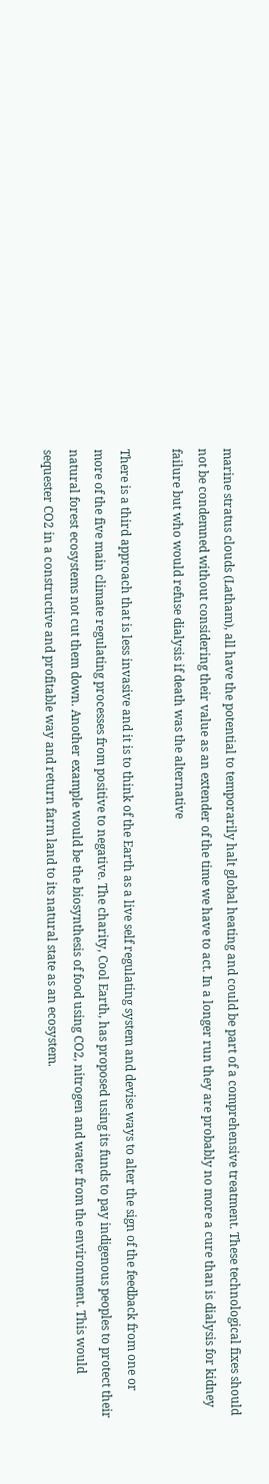marine stratus clouds (Latham), all have the potential to temporarily halt global heating and could be part of a comprehensive treatment. These technological fixes should not be condemned without considering their value as an extender of the time we have to act. In a longer run they are probably no more a cure than is dialysis for kidney failure but who would refuse dialysis if death was the alternative

There is a third approach that is less invasive and it is to think of the Earth as a live self regulating system and devise ways to alter the sign of the feedback from one or more of the five main climate regulating processes from positive to negative. The charity, Cool Earth, has proposed using its funds to pay indigenous peoples to protect their natural forest ecosystems not cut them down. Another example would be the biosynthesis of food using CO2, nitrogen and water from the environment. This would sequester CO2 in a constructive and profitable way and return farm land to its natural state as an ecosystem.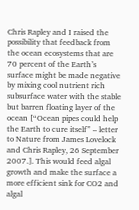Chris Rapley and I raised the possibility that feedback from the ocean ecosystems that are 70 percent of the Earth’s surface might be made negative by mixing cool nutrient rich subsurface water with the stable but barren floating layer of the ocean [“Ocean pipes could help the Earth to cure itself” – letter to Nature from James Lovelock and Chris Rapley, 26 September 2007.]. This would feed algal growth and make the surface a more efficient sink for CO2 and algal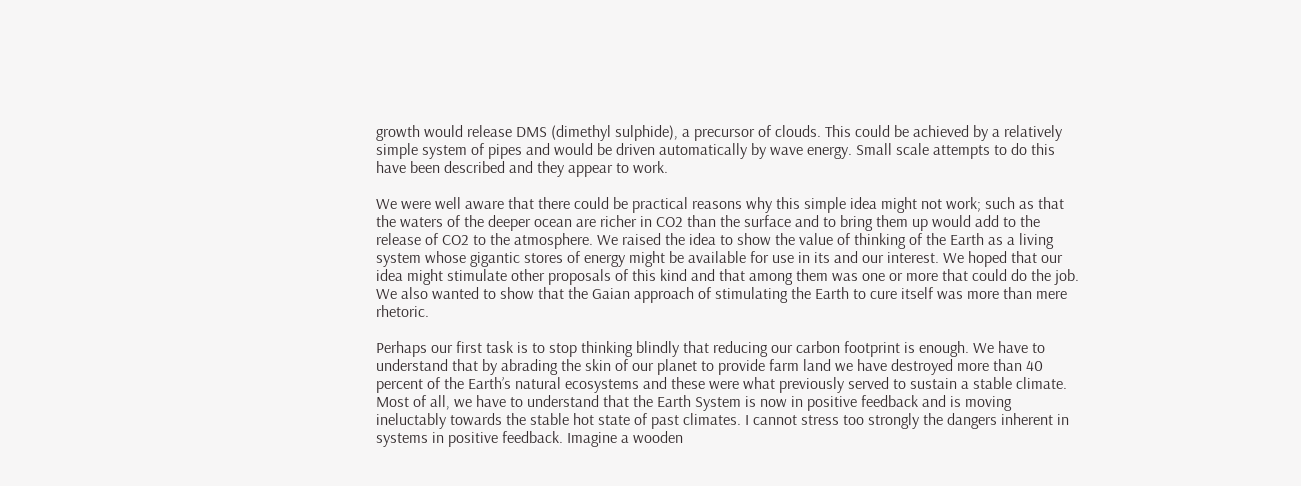growth would release DMS (dimethyl sulphide), a precursor of clouds. This could be achieved by a relatively simple system of pipes and would be driven automatically by wave energy. Small scale attempts to do this have been described and they appear to work.

We were well aware that there could be practical reasons why this simple idea might not work; such as that the waters of the deeper ocean are richer in CO2 than the surface and to bring them up would add to the release of CO2 to the atmosphere. We raised the idea to show the value of thinking of the Earth as a living system whose gigantic stores of energy might be available for use in its and our interest. We hoped that our idea might stimulate other proposals of this kind and that among them was one or more that could do the job. We also wanted to show that the Gaian approach of stimulating the Earth to cure itself was more than mere rhetoric.

Perhaps our first task is to stop thinking blindly that reducing our carbon footprint is enough. We have to understand that by abrading the skin of our planet to provide farm land we have destroyed more than 40 percent of the Earth’s natural ecosystems and these were what previously served to sustain a stable climate. Most of all, we have to understand that the Earth System is now in positive feedback and is moving ineluctably towards the stable hot state of past climates. I cannot stress too strongly the dangers inherent in systems in positive feedback. Imagine a wooden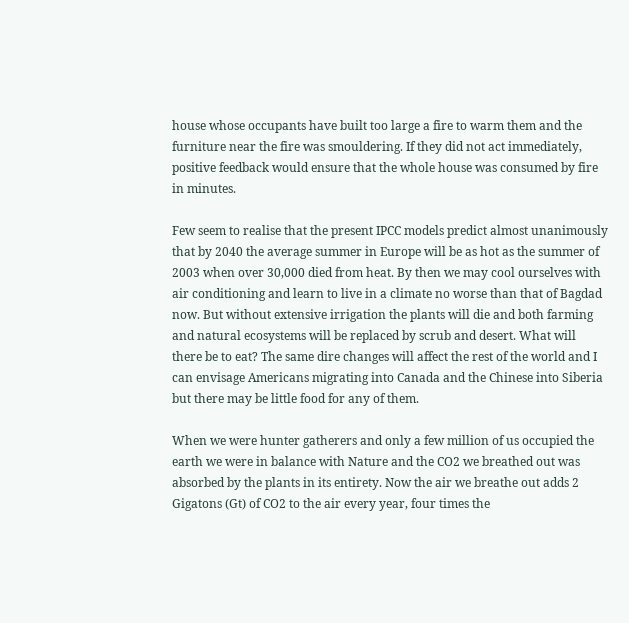house whose occupants have built too large a fire to warm them and the furniture near the fire was smouldering. If they did not act immediately, positive feedback would ensure that the whole house was consumed by fire in minutes.

Few seem to realise that the present IPCC models predict almost unanimously that by 2040 the average summer in Europe will be as hot as the summer of 2003 when over 30,000 died from heat. By then we may cool ourselves with air conditioning and learn to live in a climate no worse than that of Bagdad now. But without extensive irrigation the plants will die and both farming and natural ecosystems will be replaced by scrub and desert. What will there be to eat? The same dire changes will affect the rest of the world and I can envisage Americans migrating into Canada and the Chinese into Siberia but there may be little food for any of them.

When we were hunter gatherers and only a few million of us occupied the earth we were in balance with Nature and the CO2 we breathed out was absorbed by the plants in its entirety. Now the air we breathe out adds 2 Gigatons (Gt) of CO2 to the air every year, four times the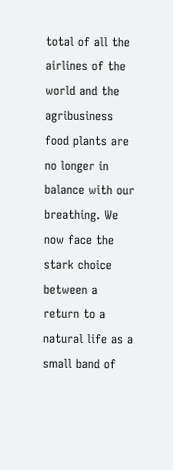total of all the airlines of the world and the agribusiness food plants are no longer in balance with our breathing. We now face the stark choice between a return to a natural life as a small band of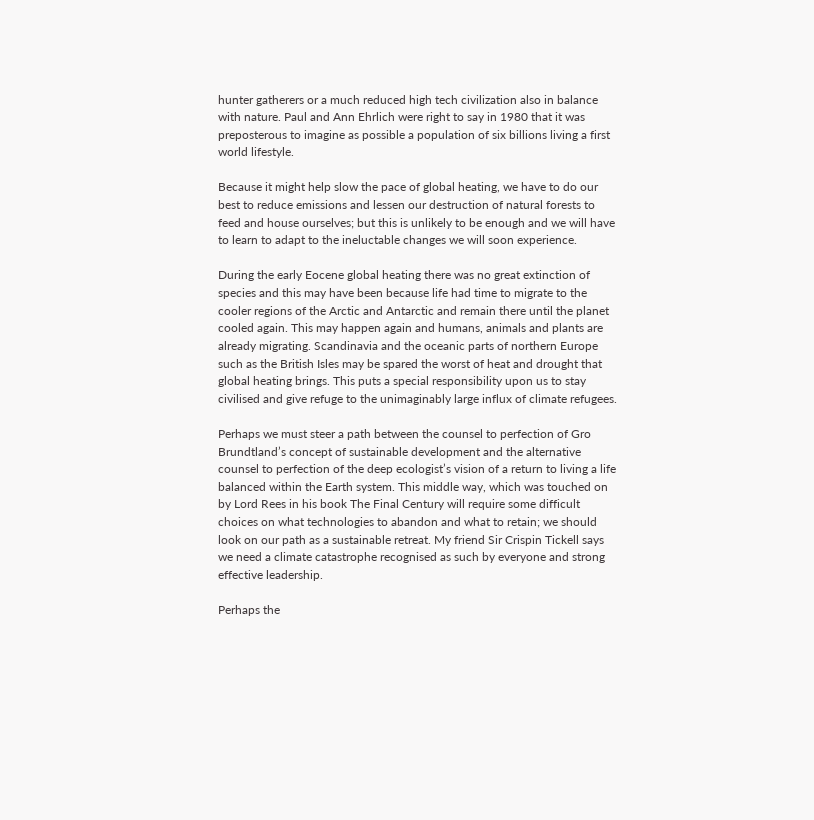hunter gatherers or a much reduced high tech civilization also in balance with nature. Paul and Ann Ehrlich were right to say in 1980 that it was preposterous to imagine as possible a population of six billions living a first world lifestyle.

Because it might help slow the pace of global heating, we have to do our best to reduce emissions and lessen our destruction of natural forests to feed and house ourselves; but this is unlikely to be enough and we will have to learn to adapt to the ineluctable changes we will soon experience.

During the early Eocene global heating there was no great extinction of species and this may have been because life had time to migrate to the cooler regions of the Arctic and Antarctic and remain there until the planet cooled again. This may happen again and humans, animals and plants are already migrating. Scandinavia and the oceanic parts of northern Europe such as the British Isles may be spared the worst of heat and drought that global heating brings. This puts a special responsibility upon us to stay civilised and give refuge to the unimaginably large influx of climate refugees.

Perhaps we must steer a path between the counsel to perfection of Gro Brundtland’s concept of sustainable development and the alternative counsel to perfection of the deep ecologist’s vision of a return to living a life balanced within the Earth system. This middle way, which was touched on by Lord Rees in his book The Final Century will require some difficult choices on what technologies to abandon and what to retain; we should look on our path as a sustainable retreat. My friend Sir Crispin Tickell says we need a climate catastrophe recognised as such by everyone and strong effective leadership.

Perhaps the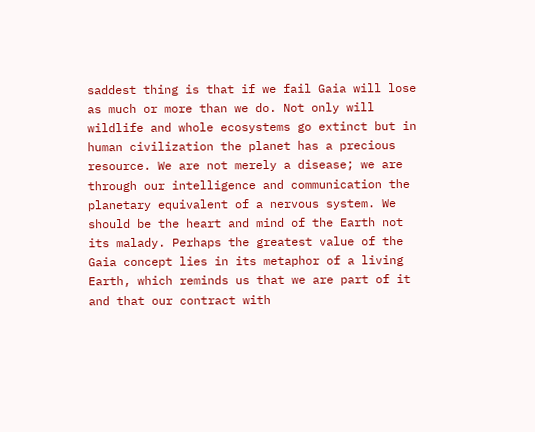saddest thing is that if we fail Gaia will lose as much or more than we do. Not only will wildlife and whole ecosystems go extinct but in human civilization the planet has a precious resource. We are not merely a disease; we are through our intelligence and communication the planetary equivalent of a nervous system. We should be the heart and mind of the Earth not its malady. Perhaps the greatest value of the Gaia concept lies in its metaphor of a living Earth, which reminds us that we are part of it and that our contract with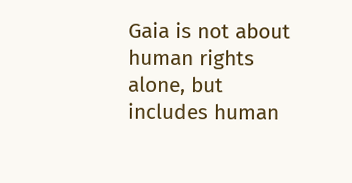Gaia is not about human rights alone, but includes human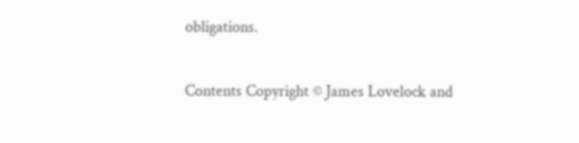obligations.

Contents Copyright © James Lovelock and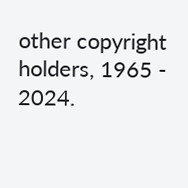other copyright holders, 1965 - 2024.